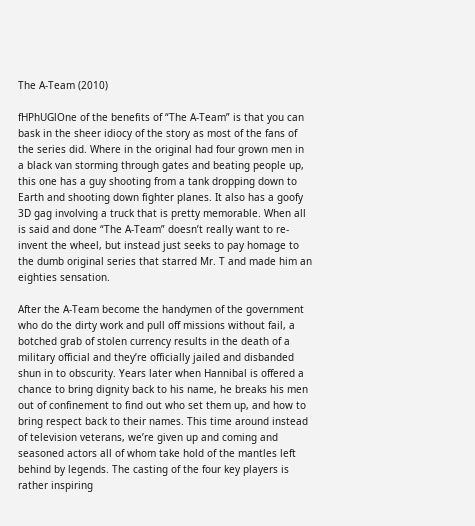The A-Team (2010)

fHPhUGlOne of the benefits of “The A-Team” is that you can bask in the sheer idiocy of the story as most of the fans of the series did. Where in the original had four grown men in a black van storming through gates and beating people up, this one has a guy shooting from a tank dropping down to Earth and shooting down fighter planes. It also has a goofy 3D gag involving a truck that is pretty memorable. When all is said and done “The A-Team” doesn’t really want to re-invent the wheel, but instead just seeks to pay homage to the dumb original series that starred Mr. T and made him an eighties sensation.

After the A-Team become the handymen of the government who do the dirty work and pull off missions without fail, a botched grab of stolen currency results in the death of a military official and they’re officially jailed and disbanded shun in to obscurity. Years later when Hannibal is offered a chance to bring dignity back to his name, he breaks his men out of confinement to find out who set them up, and how to bring respect back to their names. This time around instead of television veterans, we’re given up and coming and seasoned actors all of whom take hold of the mantles left behind by legends. The casting of the four key players is rather inspiring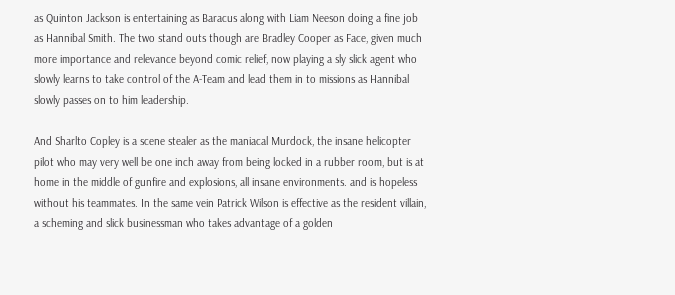as Quinton Jackson is entertaining as Baracus along with Liam Neeson doing a fine job as Hannibal Smith. The two stand outs though are Bradley Cooper as Face, given much more importance and relevance beyond comic relief, now playing a sly slick agent who slowly learns to take control of the A-Team and lead them in to missions as Hannibal slowly passes on to him leadership.

And Sharlto Copley is a scene stealer as the maniacal Murdock, the insane helicopter pilot who may very well be one inch away from being locked in a rubber room, but is at home in the middle of gunfire and explosions, all insane environments. and is hopeless without his teammates. In the same vein Patrick Wilson is effective as the resident villain, a scheming and slick businessman who takes advantage of a golden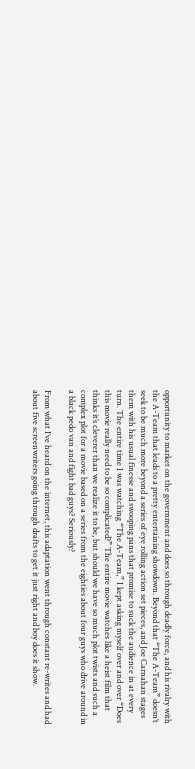opportunity to market on the government and does so through deadly force, and his rivalry with the A-Team that leads to a pretty entertaining showdown. Beyond that “The A-Team” doesn’t seek to be much more beyond a series of eye rolling action set pieces, and Joe Carnahan stages them with his usual finesse and swooping pans that promise to suck the audience in at every turn. The entire time I was watching “The A-Team,” I kept asking myself over and over “Does this movie really need to be so complicated?” The entire movie watches like a heist film that thinks it’s cleverer than we realize it to be, but should we have so much plot twists and such a complex plot for a movie based on a series from the eighties about four guys who drive around in a black pedo van and fight bad guys? Seriously?

From what I’ve heard on the internet, this adaptation went through constant re-writes and had about five screenwriters going through drafts to get it just right and boy does it show.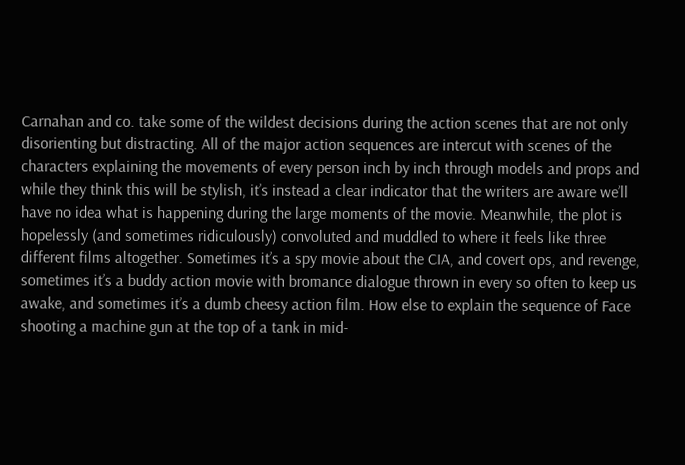Carnahan and co. take some of the wildest decisions during the action scenes that are not only disorienting but distracting. All of the major action sequences are intercut with scenes of the characters explaining the movements of every person inch by inch through models and props and while they think this will be stylish, it’s instead a clear indicator that the writers are aware we’ll have no idea what is happening during the large moments of the movie. Meanwhile, the plot is hopelessly (and sometimes ridiculously) convoluted and muddled to where it feels like three different films altogether. Sometimes it’s a spy movie about the CIA, and covert ops, and revenge, sometimes it’s a buddy action movie with bromance dialogue thrown in every so often to keep us awake, and sometimes it’s a dumb cheesy action film. How else to explain the sequence of Face shooting a machine gun at the top of a tank in mid-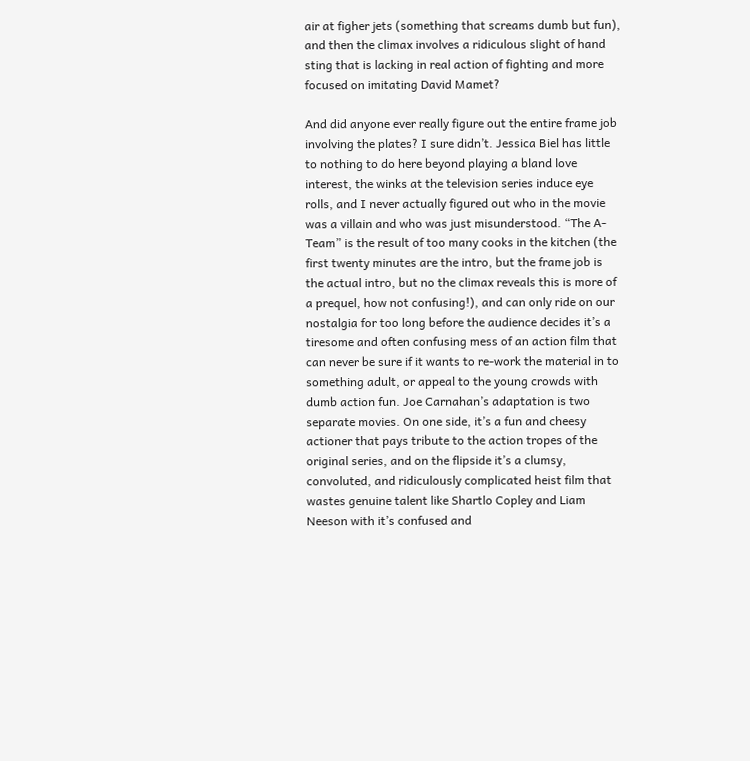air at figher jets (something that screams dumb but fun), and then the climax involves a ridiculous slight of hand sting that is lacking in real action of fighting and more focused on imitating David Mamet?

And did anyone ever really figure out the entire frame job involving the plates? I sure didn’t. Jessica Biel has little to nothing to do here beyond playing a bland love interest, the winks at the television series induce eye rolls, and I never actually figured out who in the movie was a villain and who was just misunderstood. “The A-Team” is the result of too many cooks in the kitchen (the first twenty minutes are the intro, but the frame job is the actual intro, but no the climax reveals this is more of a prequel, how not confusing!), and can only ride on our nostalgia for too long before the audience decides it’s a tiresome and often confusing mess of an action film that can never be sure if it wants to re-work the material in to something adult, or appeal to the young crowds with dumb action fun. Joe Carnahan’s adaptation is two separate movies. On one side, it’s a fun and cheesy actioner that pays tribute to the action tropes of the original series, and on the flipside it’s a clumsy, convoluted, and ridiculously complicated heist film that wastes genuine talent like Shartlo Copley and Liam Neeson with it’s confused and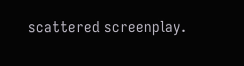scattered screenplay.